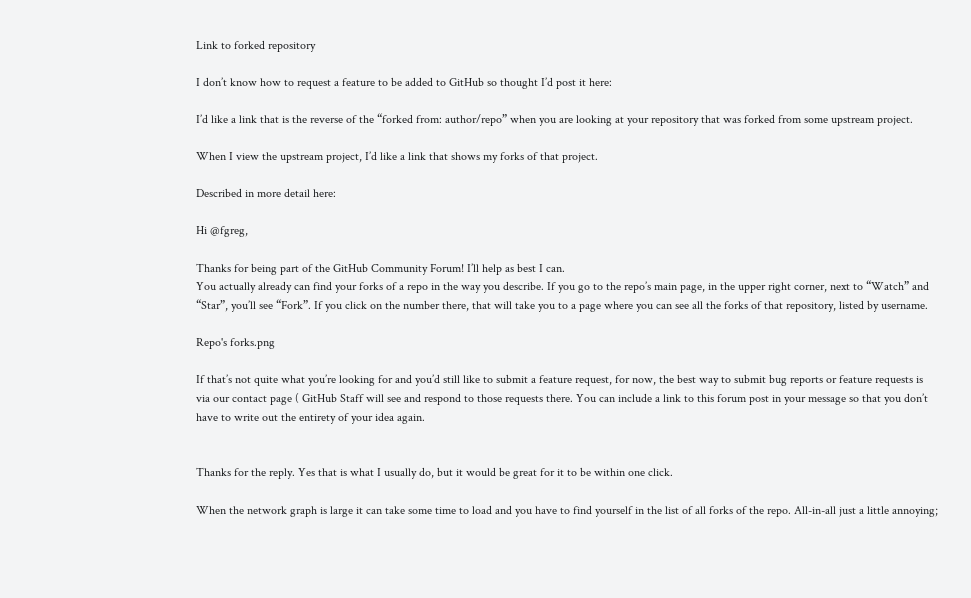Link to forked repository

I don’t know how to request a feature to be added to GitHub so thought I’d post it here:

I’d like a link that is the reverse of the “forked from: author/repo” when you are looking at your repository that was forked from some upstream project.

When I view the upstream project, I’d like a link that shows my forks of that project.

Described in more detail here:

Hi @fgreg,

Thanks for being part of the GitHub Community Forum! I’ll help as best I can.
You actually already can find your forks of a repo in the way you describe. If you go to the repo’s main page, in the upper right corner, next to “Watch” and “Star”, you’ll see “Fork”. If you click on the number there, that will take you to a page where you can see all the forks of that repository, listed by username.

Repo's forks.png

If that’s not quite what you’re looking for and you’d still like to submit a feature request, for now, the best way to submit bug reports or feature requests is via our contact page ( GitHub Staff will see and respond to those requests there. You can include a link to this forum post in your message so that you don’t have to write out the entirety of your idea again.


Thanks for the reply. Yes that is what I usually do, but it would be great for it to be within one click.

When the network graph is large it can take some time to load and you have to find yourself in the list of all forks of the repo. All-in-all just a little annoying;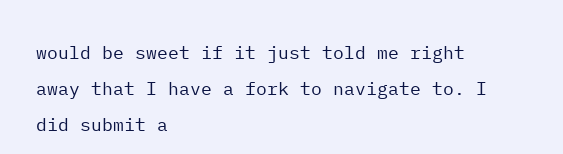would be sweet if it just told me right away that I have a fork to navigate to. I did submit a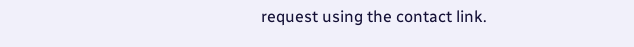request using the contact link.